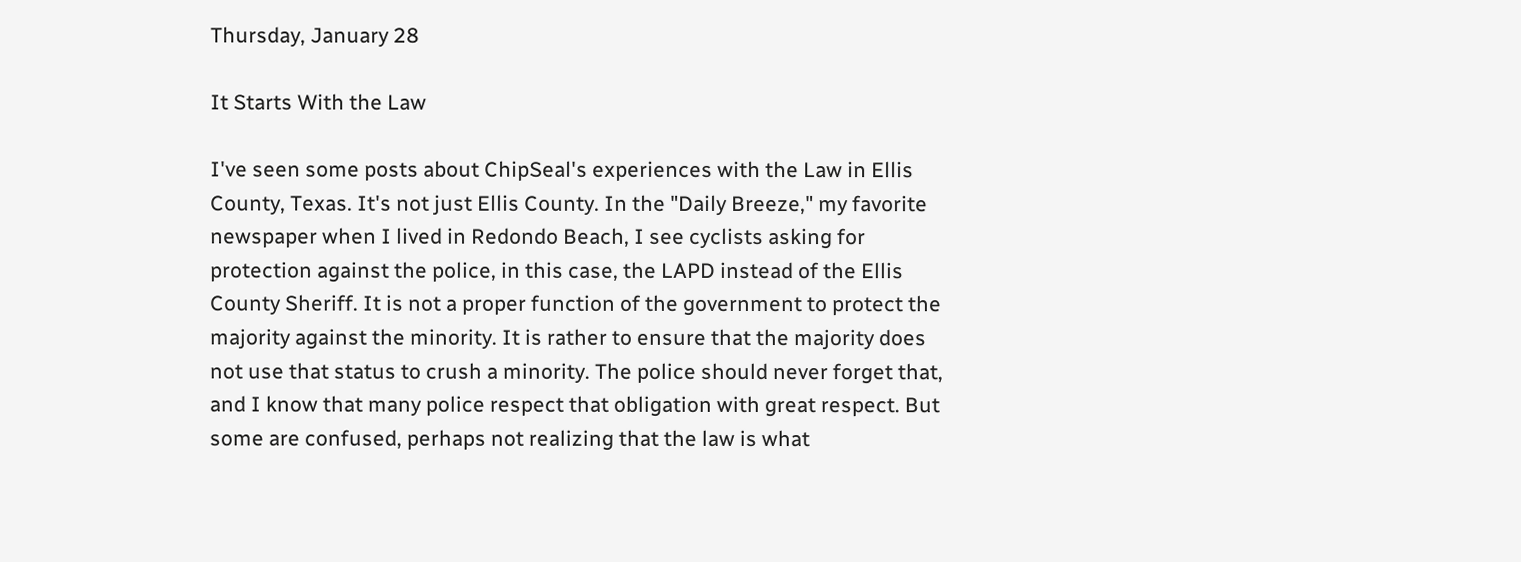Thursday, January 28

It Starts With the Law

I've seen some posts about ChipSeal's experiences with the Law in Ellis County, Texas. It's not just Ellis County. In the "Daily Breeze," my favorite newspaper when I lived in Redondo Beach, I see cyclists asking for protection against the police, in this case, the LAPD instead of the Ellis County Sheriff. It is not a proper function of the government to protect the majority against the minority. It is rather to ensure that the majority does not use that status to crush a minority. The police should never forget that, and I know that many police respect that obligation with great respect. But some are confused, perhaps not realizing that the law is what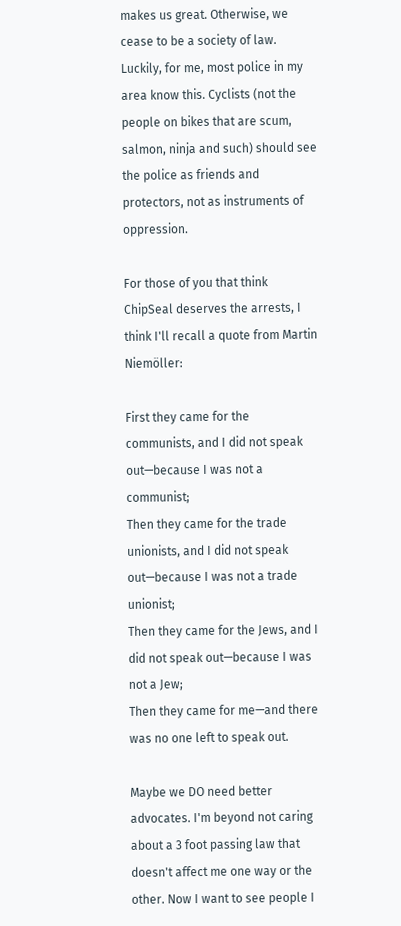makes us great. Otherwise, we cease to be a society of law. Luckily, for me, most police in my area know this. Cyclists (not the people on bikes that are scum, salmon, ninja and such) should see the police as friends and protectors, not as instruments of oppression.

For those of you that think ChipSeal deserves the arrests, I think I'll recall a quote from Martin Niemöller:

First they came for the communists, and I did not speak out—because I was not a communist;
Then they came for the trade unionists, and I did not speak out—because I was not a trade unionist;
Then they came for the Jews, and I did not speak out—because I was not a Jew;
Then they came for me—and there was no one left to speak out.

Maybe we DO need better advocates. I'm beyond not caring about a 3 foot passing law that doesn't affect me one way or the other. Now I want to see people I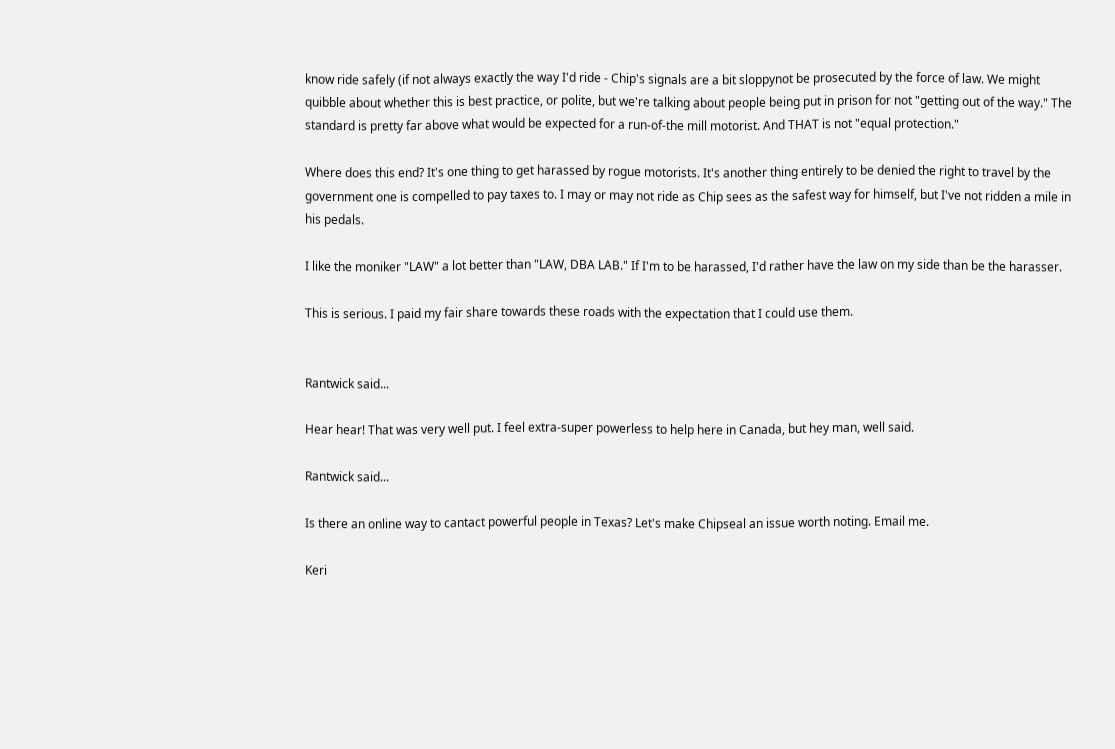know ride safely (if not always exactly the way I'd ride - Chip's signals are a bit sloppynot be prosecuted by the force of law. We might quibble about whether this is best practice, or polite, but we're talking about people being put in prison for not "getting out of the way." The standard is pretty far above what would be expected for a run-of-the mill motorist. And THAT is not "equal protection."

Where does this end? It's one thing to get harassed by rogue motorists. It's another thing entirely to be denied the right to travel by the government one is compelled to pay taxes to. I may or may not ride as Chip sees as the safest way for himself, but I've not ridden a mile in his pedals.

I like the moniker "LAW" a lot better than "LAW, DBA LAB." If I'm to be harassed, I'd rather have the law on my side than be the harasser.

This is serious. I paid my fair share towards these roads with the expectation that I could use them.


Rantwick said...

Hear hear! That was very well put. I feel extra-super powerless to help here in Canada, but hey man, well said.

Rantwick said...

Is there an online way to cantact powerful people in Texas? Let's make Chipseal an issue worth noting. Email me.

Keri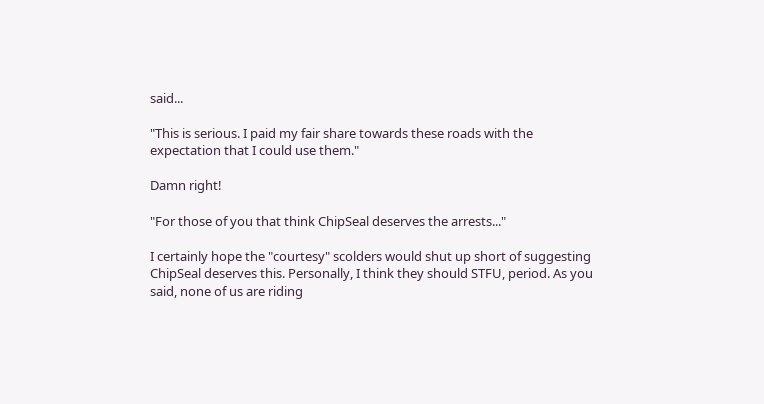said...

"This is serious. I paid my fair share towards these roads with the expectation that I could use them."

Damn right!

"For those of you that think ChipSeal deserves the arrests..."

I certainly hope the "courtesy" scolders would shut up short of suggesting ChipSeal deserves this. Personally, I think they should STFU, period. As you said, none of us are riding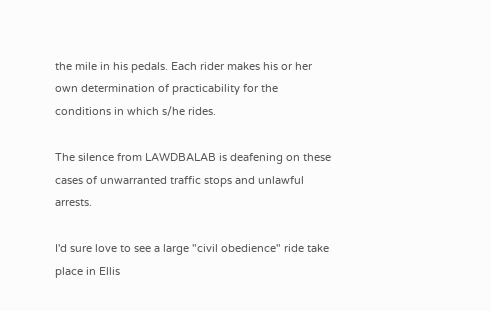the mile in his pedals. Each rider makes his or her own determination of practicability for the conditions in which s/he rides.

The silence from LAWDBALAB is deafening on these cases of unwarranted traffic stops and unlawful arrests.

I'd sure love to see a large "civil obedience" ride take place in Ellis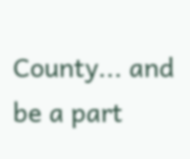County... and be a part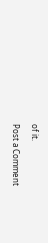of it.

Post a Comment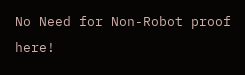No Need for Non-Robot proof here!